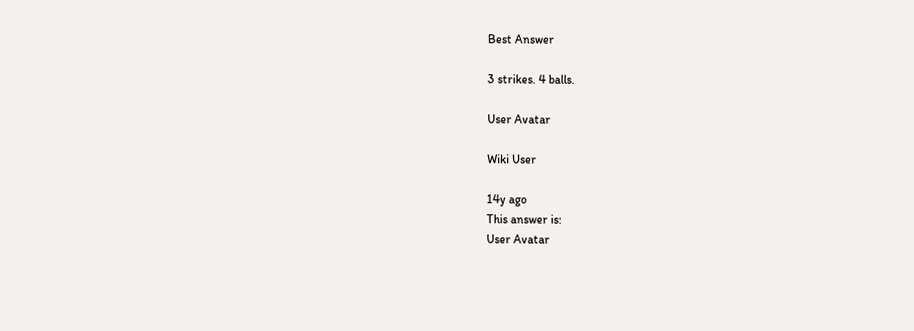Best Answer

3 strikes. 4 balls.

User Avatar

Wiki User

14y ago
This answer is:
User Avatar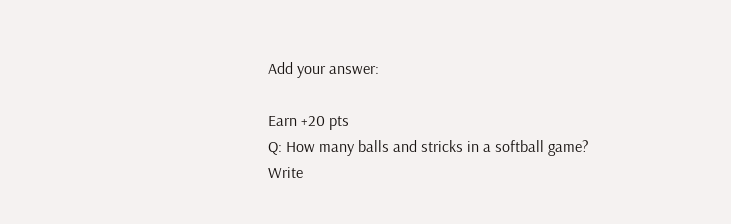Add your answer:

Earn +20 pts
Q: How many balls and stricks in a softball game?
Write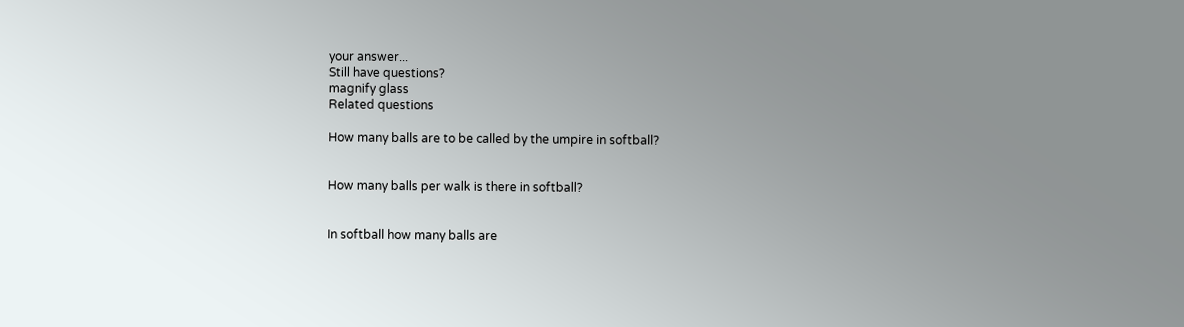your answer...
Still have questions?
magnify glass
Related questions

How many balls are to be called by the umpire in softball?


How many balls per walk is there in softball?


In softball how many balls are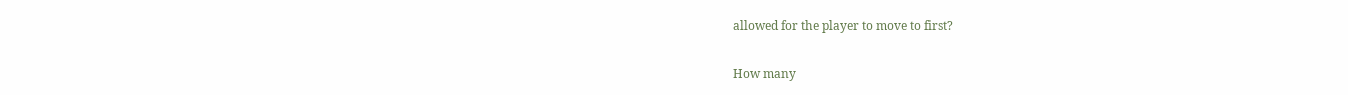allowed for the player to move to first?


How many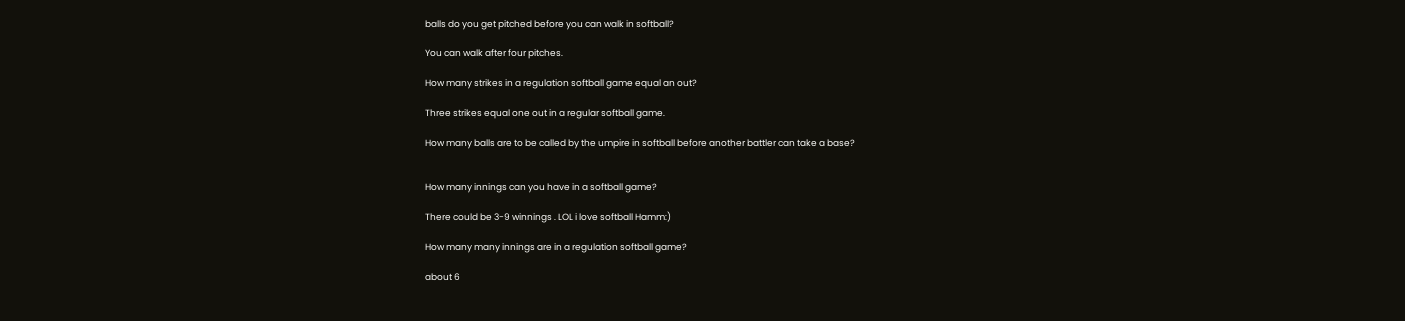balls do you get pitched before you can walk in softball?

You can walk after four pitches.

How many strikes in a regulation softball game equal an out?

Three strikes equal one out in a regular softball game.

How many balls are to be called by the umpire in softball before another battler can take a base?


How many innings can you have in a softball game?

There could be 3-9 winnings . LOL i love softball Hamm:)

How many many innings are in a regulation softball game?

about 6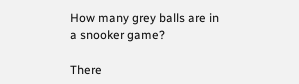How many grey balls are in a snooker game?

There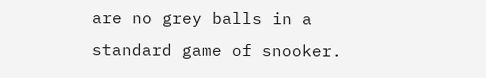are no grey balls in a standard game of snooker.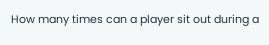How many times can a player sit out during a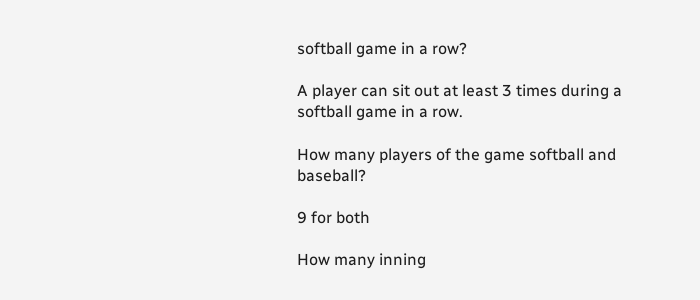softball game in a row?

A player can sit out at least 3 times during a softball game in a row.

How many players of the game softball and baseball?

9 for both

How many inning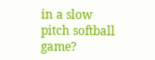in a slow pitch softball game?